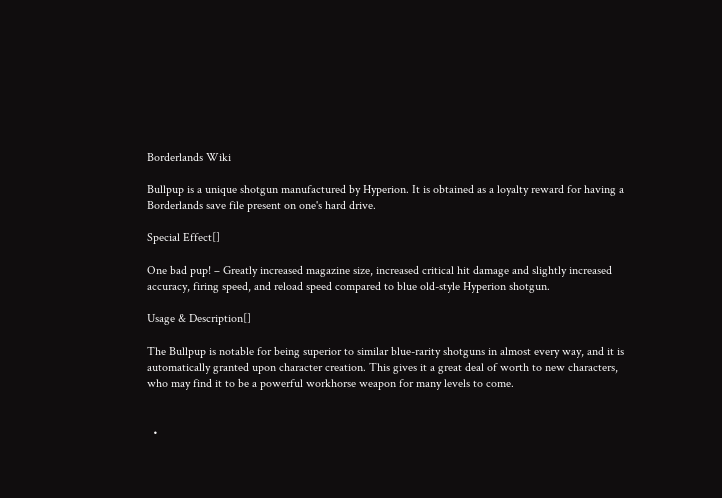Borderlands Wiki

Bullpup is a unique shotgun manufactured by Hyperion. It is obtained as a loyalty reward for having a Borderlands save file present on one's hard drive.

Special Effect[]

One bad pup! – Greatly increased magazine size, increased critical hit damage and slightly increased accuracy, firing speed, and reload speed compared to blue old-style Hyperion shotgun.

Usage & Description[]

The Bullpup is notable for being superior to similar blue-rarity shotguns in almost every way, and it is automatically granted upon character creation. This gives it a great deal of worth to new characters, who may find it to be a powerful workhorse weapon for many levels to come.


  •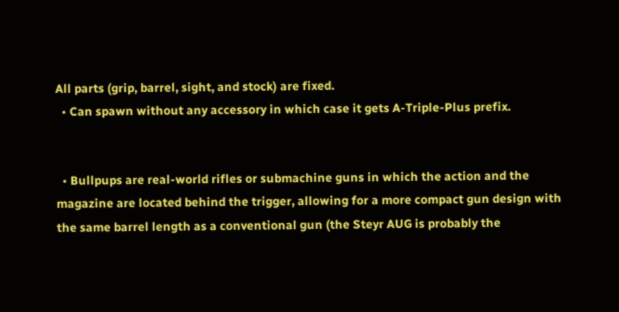All parts (grip, barrel, sight, and stock) are fixed.
  • Can spawn without any accessory in which case it gets A-Triple-Plus prefix.


  • Bullpups are real-world rifles or submachine guns in which the action and the magazine are located behind the trigger, allowing for a more compact gun design with the same barrel length as a conventional gun (the Steyr AUG is probably the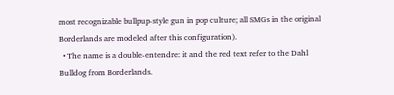most recognizable bullpup-style gun in pop culture; all SMGs in the original Borderlands are modeled after this configuration).
  • The name is a double-entendre: it and the red text refer to the Dahl Bulldog from Borderlands.